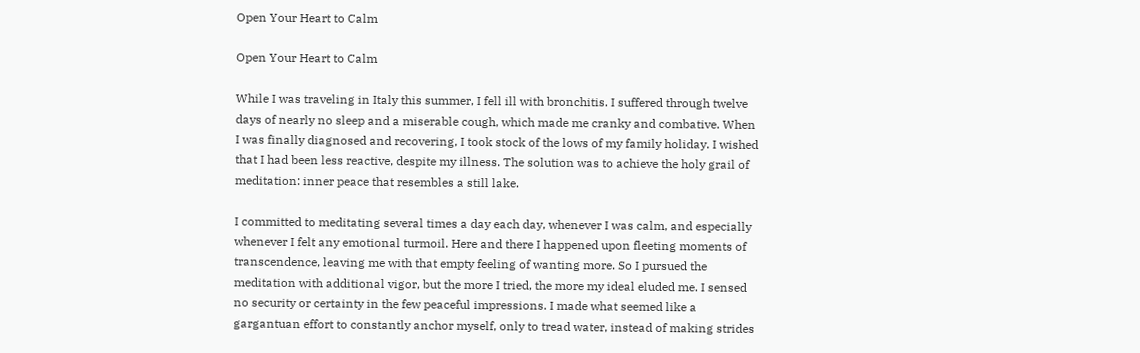Open Your Heart to Calm

Open Your Heart to Calm

While I was traveling in Italy this summer, I fell ill with bronchitis. I suffered through twelve days of nearly no sleep and a miserable cough, which made me cranky and combative. When I was finally diagnosed and recovering, I took stock of the lows of my family holiday. I wished that I had been less reactive, despite my illness. The solution was to achieve the holy grail of meditation: inner peace that resembles a still lake.

I committed to meditating several times a day each day, whenever I was calm, and especially whenever I felt any emotional turmoil. Here and there I happened upon fleeting moments of transcendence, leaving me with that empty feeling of wanting more. So I pursued the meditation with additional vigor, but the more I tried, the more my ideal eluded me. I sensed no security or certainty in the few peaceful impressions. I made what seemed like a gargantuan effort to constantly anchor myself, only to tread water, instead of making strides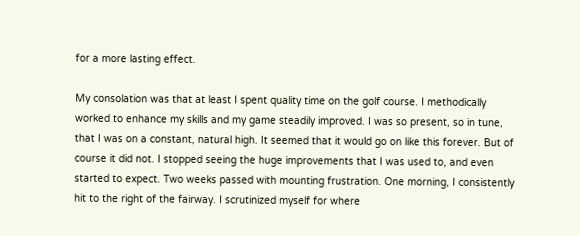for a more lasting effect.

My consolation was that at least I spent quality time on the golf course. I methodically worked to enhance my skills and my game steadily improved. I was so present, so in tune, that I was on a constant, natural high. It seemed that it would go on like this forever. But of course it did not. I stopped seeing the huge improvements that I was used to, and even started to expect. Two weeks passed with mounting frustration. One morning, I consistently hit to the right of the fairway. I scrutinized myself for where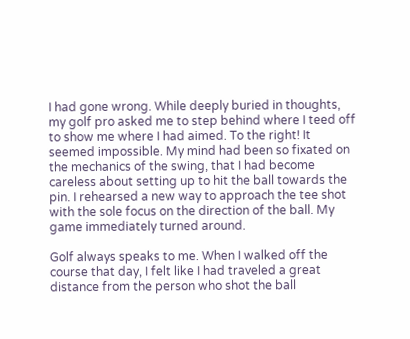I had gone wrong. While deeply buried in thoughts, my golf pro asked me to step behind where I teed off to show me where I had aimed. To the right! It seemed impossible. My mind had been so fixated on the mechanics of the swing, that I had become careless about setting up to hit the ball towards the pin. I rehearsed a new way to approach the tee shot with the sole focus on the direction of the ball. My game immediately turned around.

Golf always speaks to me. When I walked off the course that day, I felt like I had traveled a great distance from the person who shot the ball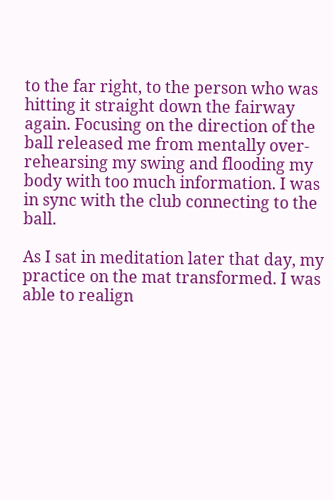to the far right, to the person who was hitting it straight down the fairway again. Focusing on the direction of the ball released me from mentally over-rehearsing my swing and flooding my body with too much information. I was in sync with the club connecting to the ball.

As I sat in meditation later that day, my practice on the mat transformed. I was able to realign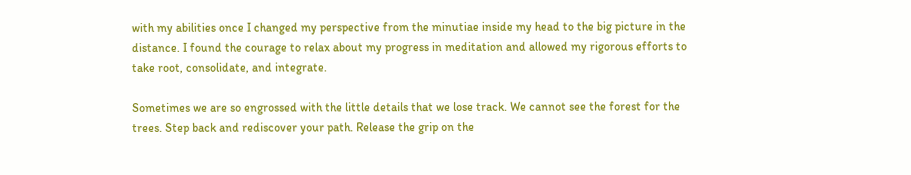with my abilities once I changed my perspective from the minutiae inside my head to the big picture in the distance. I found the courage to relax about my progress in meditation and allowed my rigorous efforts to take root, consolidate, and integrate.

Sometimes we are so engrossed with the little details that we lose track. We cannot see the forest for the trees. Step back and rediscover your path. Release the grip on the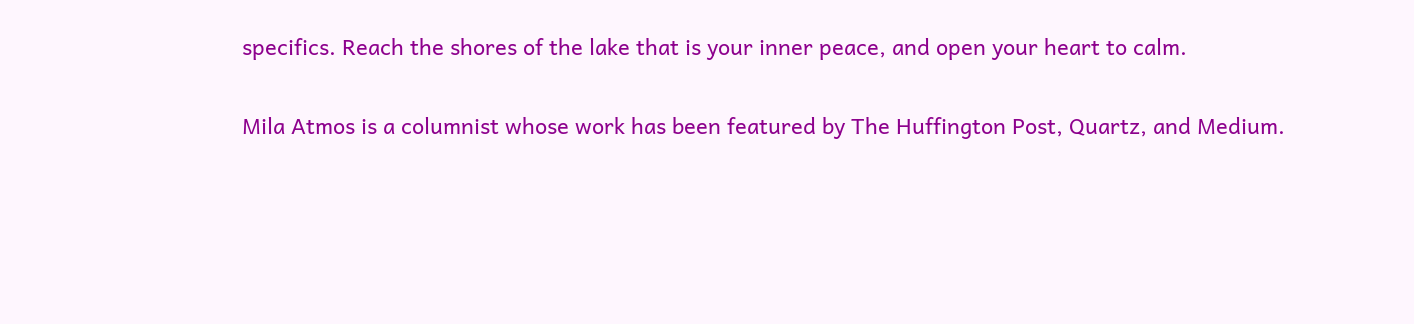specifics. Reach the shores of the lake that is your inner peace, and open your heart to calm.

Mila Atmos is a columnist whose work has been featured by The Huffington Post, Quartz, and Medium.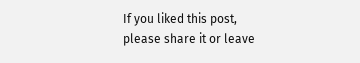If you liked this post, please share it or leave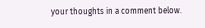your thoughts in a comment below.